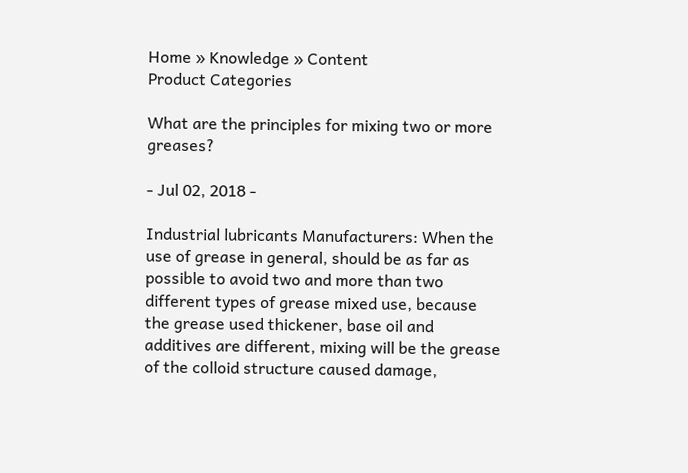Home » Knowledge » Content
Product Categories

What are the principles for mixing two or more greases?

- Jul 02, 2018 -

Industrial lubricants Manufacturers: When the use of grease in general, should be as far as possible to avoid two and more than two different types of grease mixed use, because the grease used thickener, base oil and additives are different, mixing will be the grease of the colloid structure caused damage,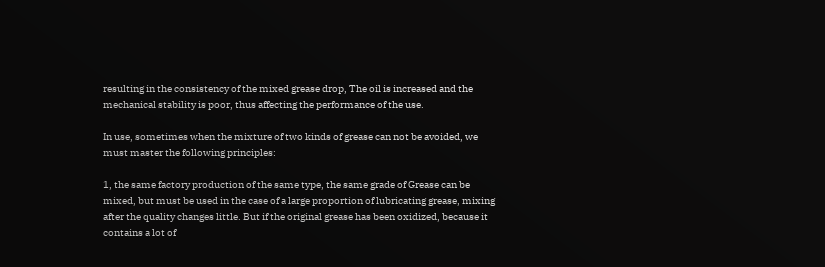resulting in the consistency of the mixed grease drop, The oil is increased and the mechanical stability is poor, thus affecting the performance of the use.

In use, sometimes when the mixture of two kinds of grease can not be avoided, we must master the following principles:

1, the same factory production of the same type, the same grade of Grease can be mixed, but must be used in the case of a large proportion of lubricating grease, mixing after the quality changes little. But if the original grease has been oxidized, because it contains a lot of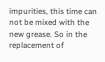impurities, this time can not be mixed with the new grease. So in the replacement of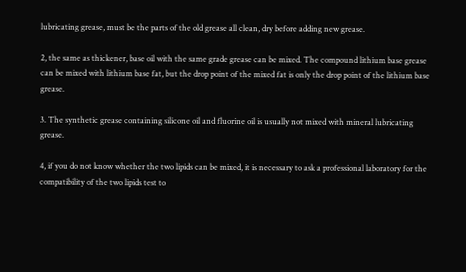lubricating grease, must be the parts of the old grease all clean, dry before adding new grease.

2, the same as thickener, base oil with the same grade grease can be mixed. The compound lithium base grease can be mixed with lithium base fat, but the drop point of the mixed fat is only the drop point of the lithium base grease.

3. The synthetic grease containing silicone oil and fluorine oil is usually not mixed with mineral lubricating grease.

4, if you do not know whether the two lipids can be mixed, it is necessary to ask a professional laboratory for the compatibility of the two lipids test to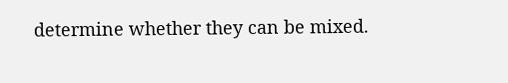determine whether they can be mixed.